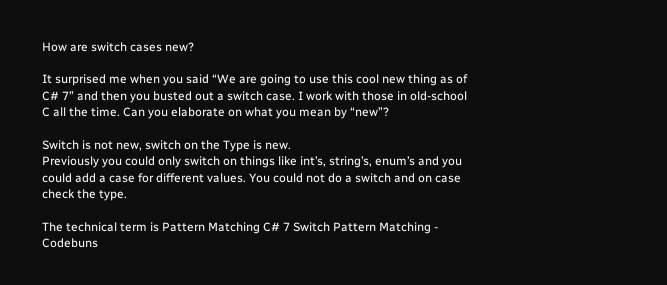How are switch cases new?

It surprised me when you said “We are going to use this cool new thing as of C# 7” and then you busted out a switch case. I work with those in old-school C all the time. Can you elaborate on what you mean by “new”?

Switch is not new, switch on the Type is new.
Previously you could only switch on things like int’s, string’s, enum’s and you could add a case for different values. You could not do a switch and on case check the type.

The technical term is Pattern Matching C# 7 Switch Pattern Matching - Codebuns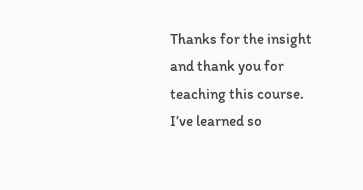Thanks for the insight and thank you for teaching this course. I’ve learned so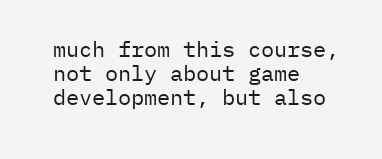much from this course, not only about game development, but also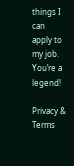things I can apply to my job. You’re a legend!

Privacy & Terms